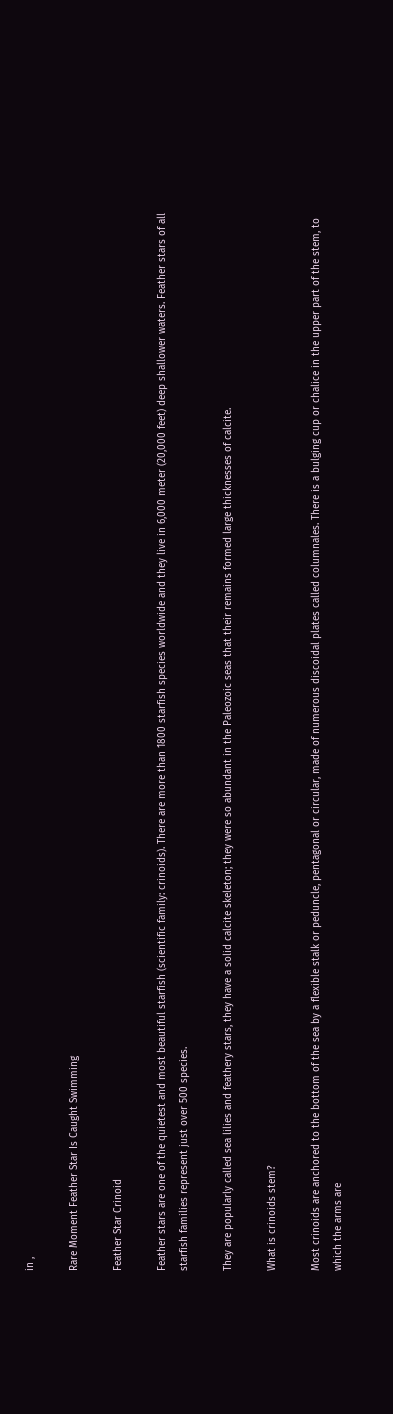in ,

Rare Moment Feather Star Is Caught Swimming

Feather Star Crinoid

Feather stars are one of the quietest and most beautiful starfish (scientific family: crinoids). There are more than 1800 starfish species worldwide and they live in 6,000 meter (20,000 feet) deep shallower waters. Feather stars of all starfish families represent just over 500 species.

They are popularly called sea lilies and feathery stars, they have a solid calcite skeleton; they were so abundant in the Paleozoic seas that their remains formed large thicknesses of calcite.

What is crinoids stem?

Most crinoids are anchored to the bottom of the sea by a flexible stalk or peduncle, pentagonal or circular, made of numerous discoidal plates called columnales. There is a bulging cup or chalice in the upper part of the stem, to which the arms are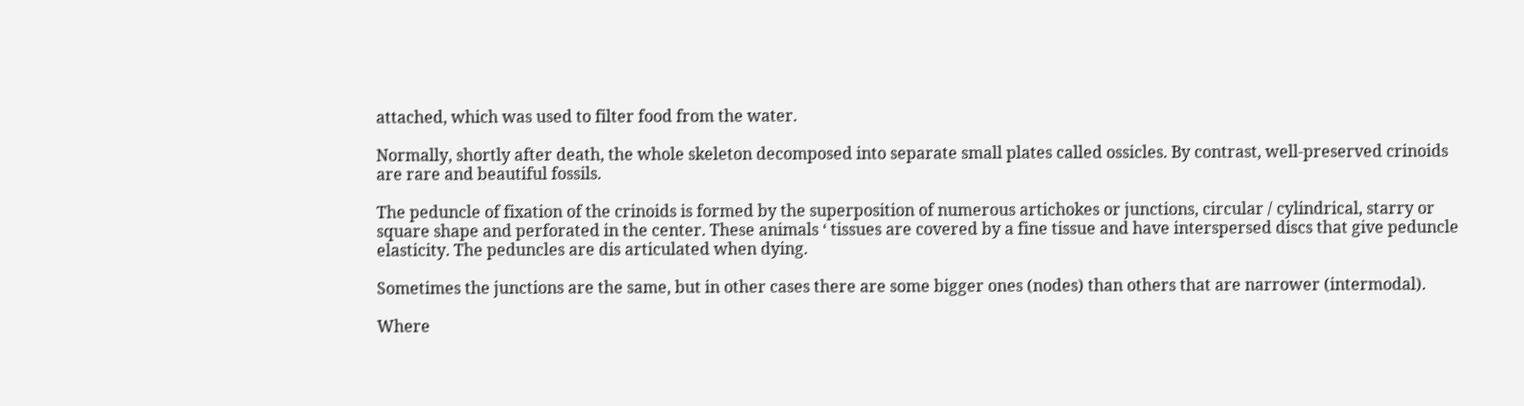attached, which was used to filter food from the water.

Normally, shortly after death, the whole skeleton decomposed into separate small plates called ossicles. By contrast, well-preserved crinoids are rare and beautiful fossils.

The peduncle of fixation of the crinoids is formed by the superposition of numerous artichokes or junctions, circular / cylindrical, starry or square shape and perforated in the center. These animals ‘ tissues are covered by a fine tissue and have interspersed discs that give peduncle elasticity. The peduncles are dis articulated when dying.

Sometimes the junctions are the same, but in other cases there are some bigger ones (nodes) than others that are narrower (intermodal).

Where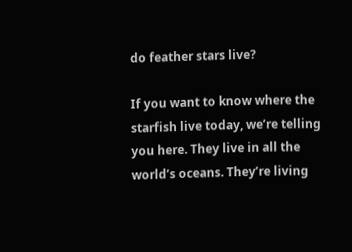do feather stars live?

If you want to know where the starfish live today, we’re telling you here. They live in all the world’s oceans. They’re living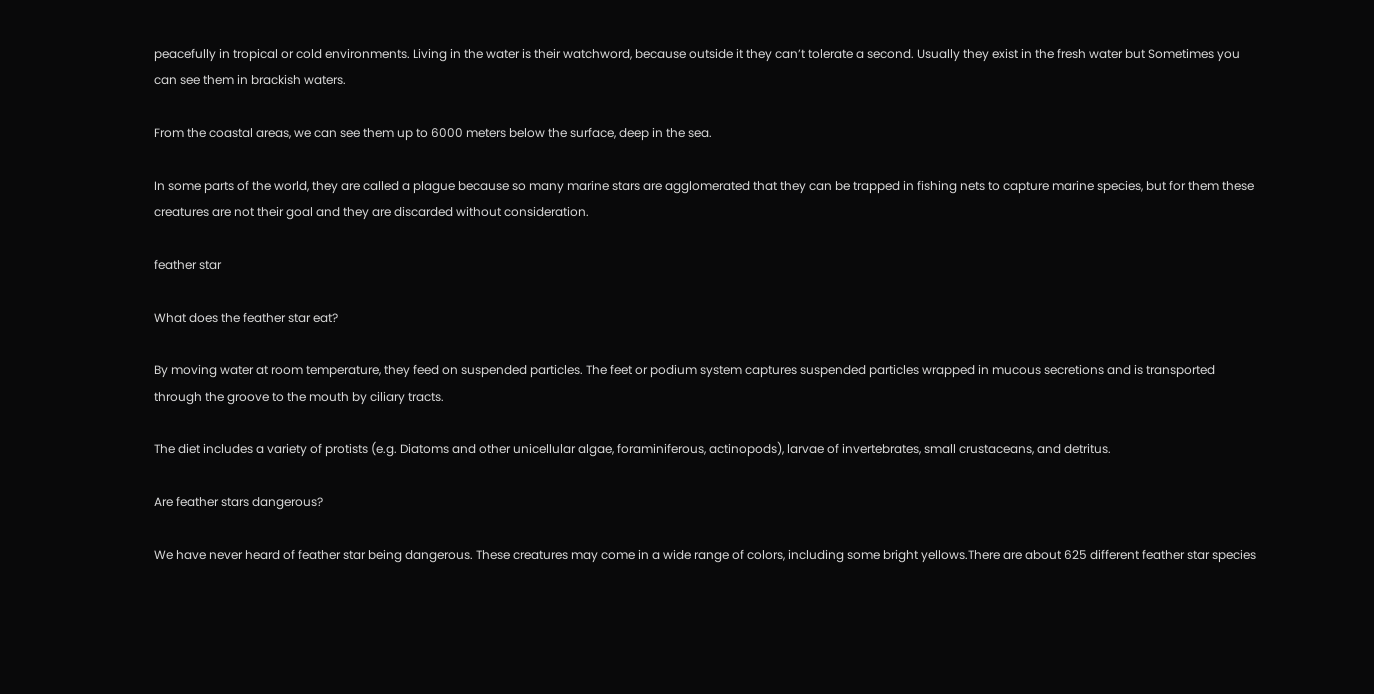peacefully in tropical or cold environments. Living in the water is their watchword, because outside it they can’t tolerate a second. Usually they exist in the fresh water but Sometimes you can see them in brackish waters.

From the coastal areas, we can see them up to 6000 meters below the surface, deep in the sea.

In some parts of the world, they are called a plague because so many marine stars are agglomerated that they can be trapped in fishing nets to capture marine species, but for them these creatures are not their goal and they are discarded without consideration.

feather star

What does the feather star eat?

By moving water at room temperature, they feed on suspended particles. The feet or podium system captures suspended particles wrapped in mucous secretions and is transported through the groove to the mouth by ciliary tracts.

The diet includes a variety of protists (e.g. Diatoms and other unicellular algae, foraminiferous, actinopods), larvae of invertebrates, small crustaceans, and detritus.

Are feather stars dangerous?

We have never heard of feather star being dangerous. These creatures may come in a wide range of colors, including some bright yellows.There are about 625 different feather star species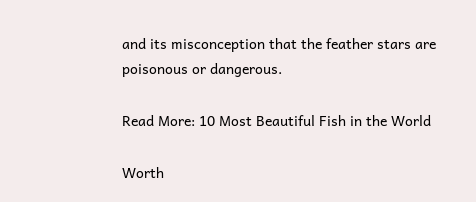and its misconception that the feather stars are poisonous or dangerous.

Read More: 10 Most Beautiful Fish in the World

Worth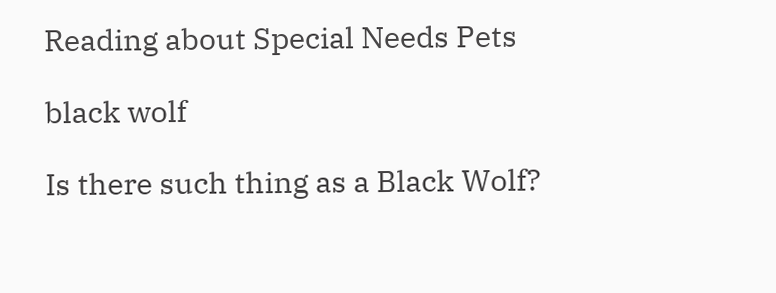Reading about Special Needs Pets

black wolf

Is there such thing as a Black Wolf?